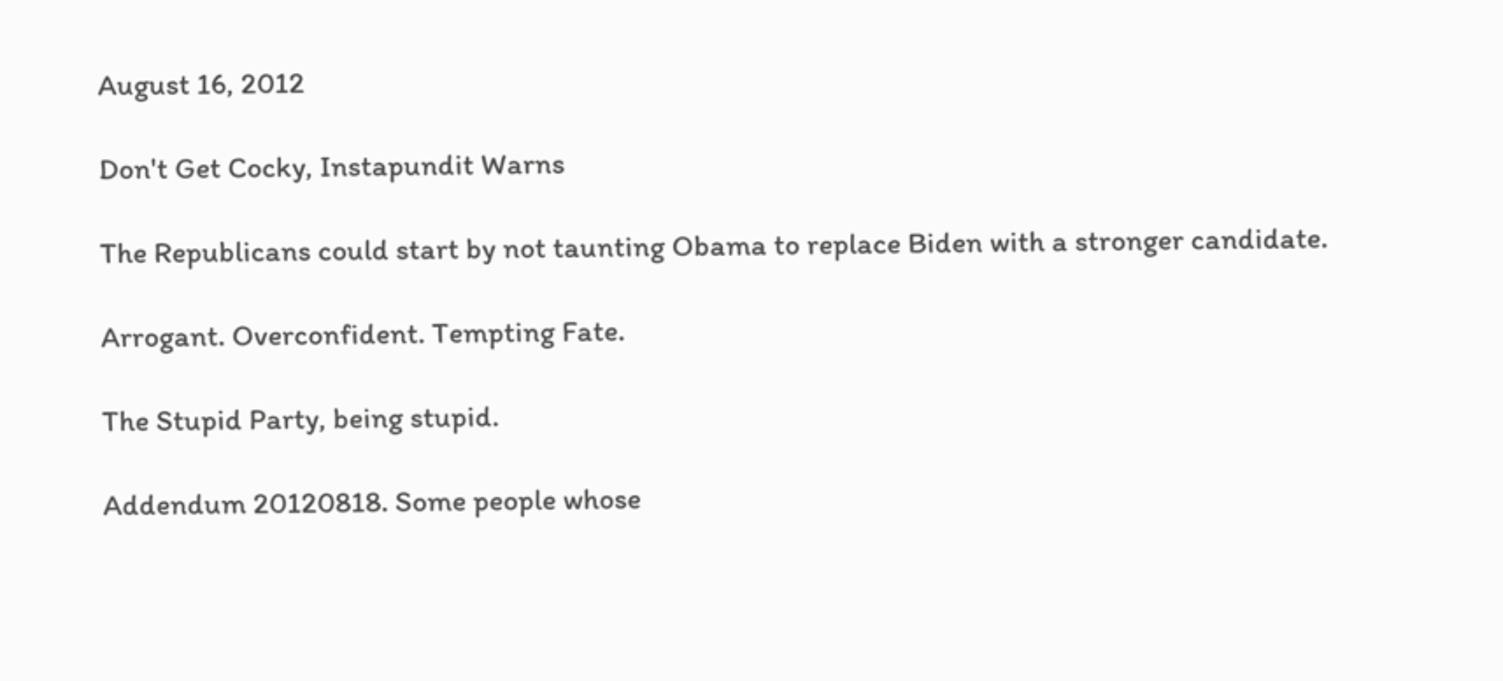August 16, 2012

Don't Get Cocky, Instapundit Warns

The Republicans could start by not taunting Obama to replace Biden with a stronger candidate.

Arrogant. Overconfident. Tempting Fate.

The Stupid Party, being stupid.

Addendum 20120818. Some people whose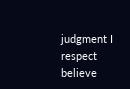judgment I respect believe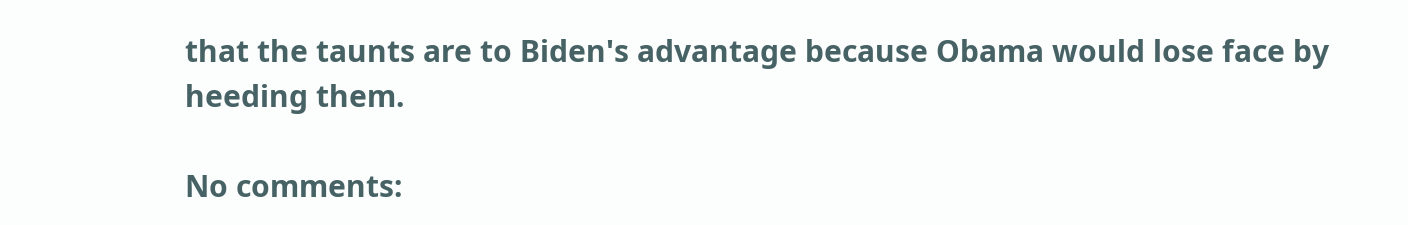that the taunts are to Biden's advantage because Obama would lose face by heeding them.

No comments: